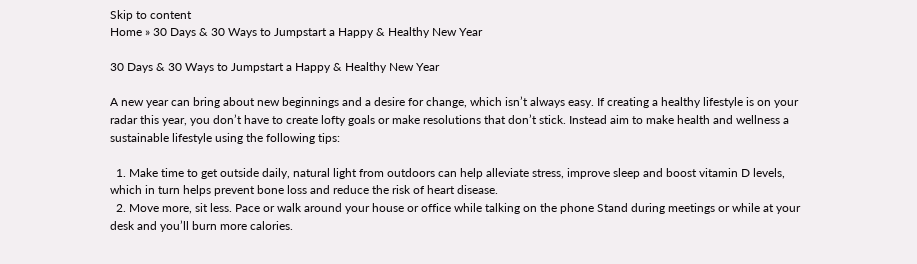Skip to content
Home » 30 Days & 30 Ways to Jumpstart a Happy & Healthy New Year

30 Days & 30 Ways to Jumpstart a Happy & Healthy New Year

A new year can bring about new beginnings and a desire for change, which isn’t always easy. If creating a healthy lifestyle is on your radar this year, you don’t have to create lofty goals or make resolutions that don’t stick. Instead aim to make health and wellness a sustainable lifestyle using the following tips:

  1. Make time to get outside daily, natural light from outdoors can help alleviate stress, improve sleep and boost vitamin D levels, which in turn helps prevent bone loss and reduce the risk of heart disease.
  2. Move more, sit less. Pace or walk around your house or office while talking on the phone Stand during meetings or while at your desk and you’ll burn more calories.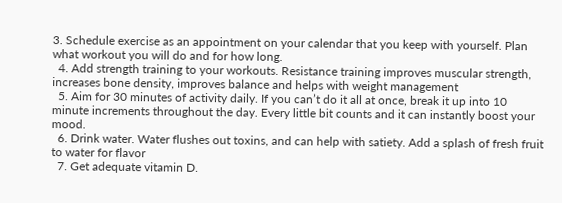3. Schedule exercise as an appointment on your calendar that you keep with yourself. Plan what workout you will do and for how long.
  4. Add strength training to your workouts. Resistance training improves muscular strength, increases bone density, improves balance and helps with weight management
  5. Aim for 30 minutes of activity daily. If you can’t do it all at once, break it up into 10 minute increments throughout the day. Every little bit counts and it can instantly boost your mood.
  6. Drink water. Water flushes out toxins, and can help with satiety. Add a splash of fresh fruit to water for flavor
  7. Get adequate vitamin D.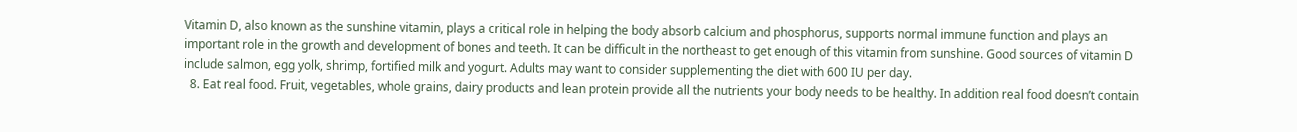Vitamin D, also known as the sunshine vitamin, plays a critical role in helping the body absorb calcium and phosphorus, supports normal immune function and plays an important role in the growth and development of bones and teeth. It can be difficult in the northeast to get enough of this vitamin from sunshine. Good sources of vitamin D include salmon, egg yolk, shrimp, fortified milk and yogurt. Adults may want to consider supplementing the diet with 600 IU per day.
  8. Eat real food. Fruit, vegetables, whole grains, dairy products and lean protein provide all the nutrients your body needs to be healthy. In addition real food doesn’t contain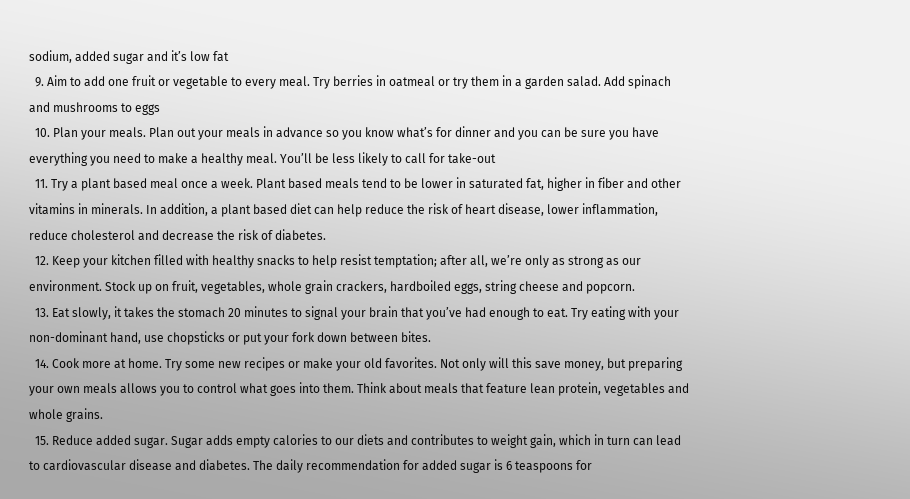sodium, added sugar and it’s low fat
  9. Aim to add one fruit or vegetable to every meal. Try berries in oatmeal or try them in a garden salad. Add spinach and mushrooms to eggs
  10. Plan your meals. Plan out your meals in advance so you know what’s for dinner and you can be sure you have everything you need to make a healthy meal. You’ll be less likely to call for take-out
  11. Try a plant based meal once a week. Plant based meals tend to be lower in saturated fat, higher in fiber and other vitamins in minerals. In addition, a plant based diet can help reduce the risk of heart disease, lower inflammation, reduce cholesterol and decrease the risk of diabetes.
  12. Keep your kitchen filled with healthy snacks to help resist temptation; after all, we’re only as strong as our environment. Stock up on fruit, vegetables, whole grain crackers, hardboiled eggs, string cheese and popcorn.
  13. Eat slowly, it takes the stomach 20 minutes to signal your brain that you’ve had enough to eat. Try eating with your non-dominant hand, use chopsticks or put your fork down between bites.
  14. Cook more at home. Try some new recipes or make your old favorites. Not only will this save money, but preparing your own meals allows you to control what goes into them. Think about meals that feature lean protein, vegetables and whole grains.
  15. Reduce added sugar. Sugar adds empty calories to our diets and contributes to weight gain, which in turn can lead to cardiovascular disease and diabetes. The daily recommendation for added sugar is 6 teaspoons for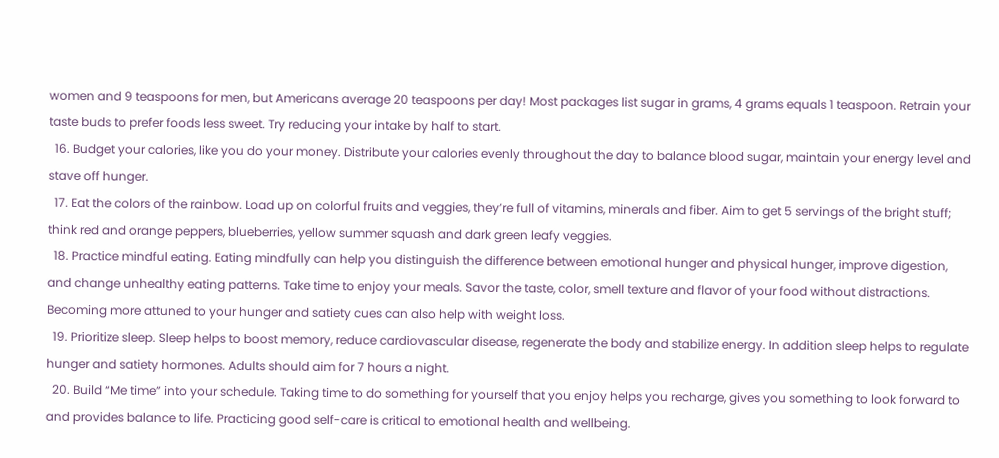women and 9 teaspoons for men, but Americans average 20 teaspoons per day! Most packages list sugar in grams, 4 grams equals 1 teaspoon. Retrain your taste buds to prefer foods less sweet. Try reducing your intake by half to start.
  16. Budget your calories, like you do your money. Distribute your calories evenly throughout the day to balance blood sugar, maintain your energy level and stave off hunger.
  17. Eat the colors of the rainbow. Load up on colorful fruits and veggies, they’re full of vitamins, minerals and fiber. Aim to get 5 servings of the bright stuff; think red and orange peppers, blueberries, yellow summer squash and dark green leafy veggies.
  18. Practice mindful eating. Eating mindfully can help you distinguish the difference between emotional hunger and physical hunger, improve digestion, and change unhealthy eating patterns. Take time to enjoy your meals. Savor the taste, color, smell texture and flavor of your food without distractions. Becoming more attuned to your hunger and satiety cues can also help with weight loss.
  19. Prioritize sleep. Sleep helps to boost memory, reduce cardiovascular disease, regenerate the body and stabilize energy. In addition sleep helps to regulate hunger and satiety hormones. Adults should aim for 7 hours a night.
  20. Build “Me time” into your schedule. Taking time to do something for yourself that you enjoy helps you recharge, gives you something to look forward to and provides balance to life. Practicing good self-care is critical to emotional health and wellbeing.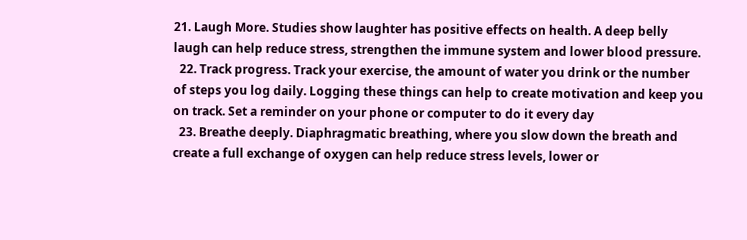21. Laugh More. Studies show laughter has positive effects on health. A deep belly laugh can help reduce stress, strengthen the immune system and lower blood pressure.
  22. Track progress. Track your exercise, the amount of water you drink or the number of steps you log daily. Logging these things can help to create motivation and keep you on track. Set a reminder on your phone or computer to do it every day
  23. Breathe deeply. Diaphragmatic breathing, where you slow down the breath and create a full exchange of oxygen can help reduce stress levels, lower or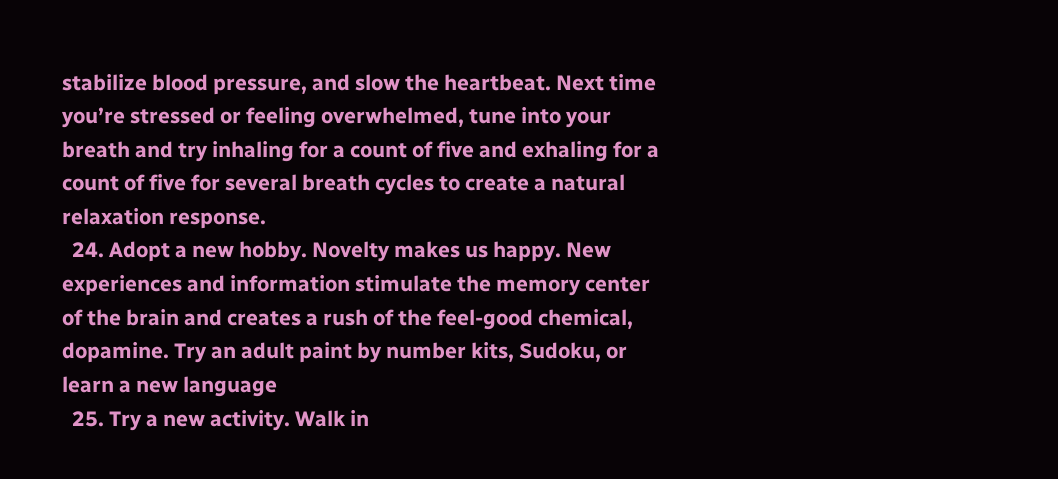stabilize blood pressure, and slow the heartbeat. Next time you’re stressed or feeling overwhelmed, tune into your breath and try inhaling for a count of five and exhaling for a count of five for several breath cycles to create a natural relaxation response.
  24. Adopt a new hobby. Novelty makes us happy. New experiences and information stimulate the memory center of the brain and creates a rush of the feel-good chemical, dopamine. Try an adult paint by number kits, Sudoku, or learn a new language
  25. Try a new activity. Walk in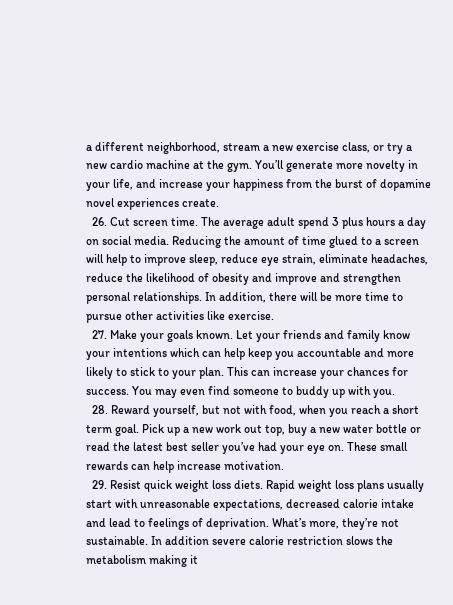a different neighborhood, stream a new exercise class, or try a new cardio machine at the gym. You’ll generate more novelty in your life, and increase your happiness from the burst of dopamine novel experiences create.
  26. Cut screen time. The average adult spend 3 plus hours a day on social media. Reducing the amount of time glued to a screen will help to improve sleep, reduce eye strain, eliminate headaches, reduce the likelihood of obesity and improve and strengthen personal relationships. In addition, there will be more time to pursue other activities like exercise.
  27. Make your goals known. Let your friends and family know your intentions which can help keep you accountable and more likely to stick to your plan. This can increase your chances for success. You may even find someone to buddy up with you.
  28. Reward yourself, but not with food, when you reach a short term goal. Pick up a new work out top, buy a new water bottle or read the latest best seller you’ve had your eye on. These small rewards can help increase motivation.
  29. Resist quick weight loss diets. Rapid weight loss plans usually start with unreasonable expectations, decreased calorie intake and lead to feelings of deprivation. What’s more, they’re not sustainable. In addition severe calorie restriction slows the metabolism making it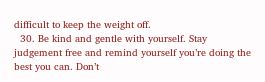difficult to keep the weight off.
  30. Be kind and gentle with yourself. Stay judgement free and remind yourself you’re doing the best you can. Don’t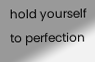hold yourself to perfection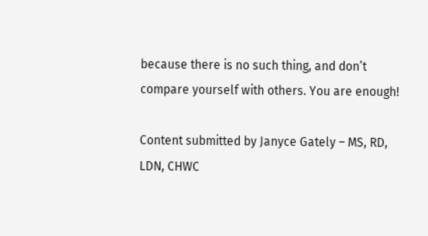because there is no such thing, and don’t compare yourself with others. You are enough!

Content submitted by Janyce Gately – MS, RD, LDN, CHWC